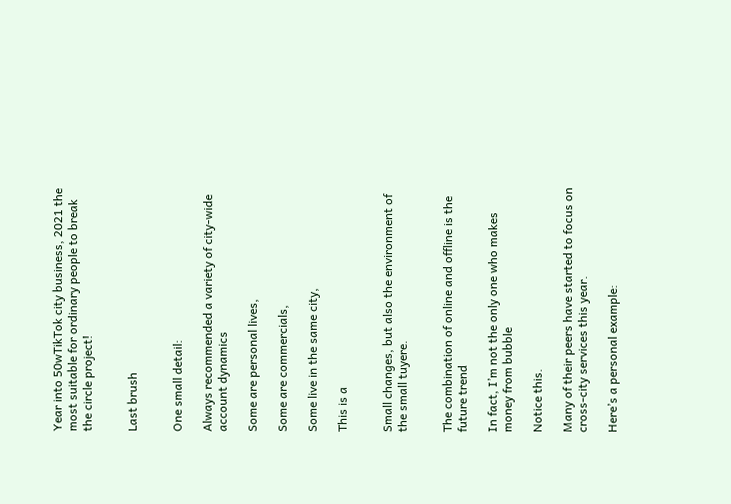Year into 50wTikTok city business, 2021 the most suitable for ordinary people to break the circle project!


Last brush


One small detail:

Always recommended a variety of city-wide account dynamics

Some are personal lives,

Some are commercials,

Some live in the same city,

This is a


Small changes, but also the environment of the small tuyere.


The combination of online and offline is the future trend

In fact, I’m not the only one who makes money from bubble

Notice this.

Many of their peers have started to focus on cross-city services this year.

Here’s a personal example: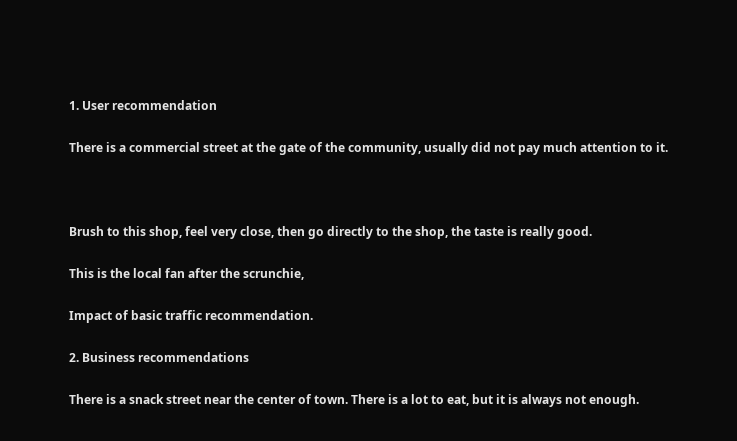1. User recommendation

There is a commercial street at the gate of the community, usually did not pay much attention to it.



Brush to this shop, feel very close, then go directly to the shop, the taste is really good.

This is the local fan after the scrunchie,

Impact of basic traffic recommendation.

2. Business recommendations

There is a snack street near the center of town. There is a lot to eat, but it is always not enough.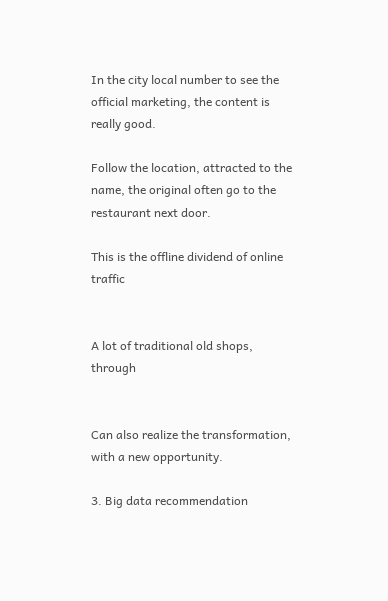In the city local number to see the official marketing, the content is really good.

Follow the location, attracted to the name, the original often go to the restaurant next door.

This is the offline dividend of online traffic


A lot of traditional old shops, through


Can also realize the transformation, with a new opportunity.

3. Big data recommendation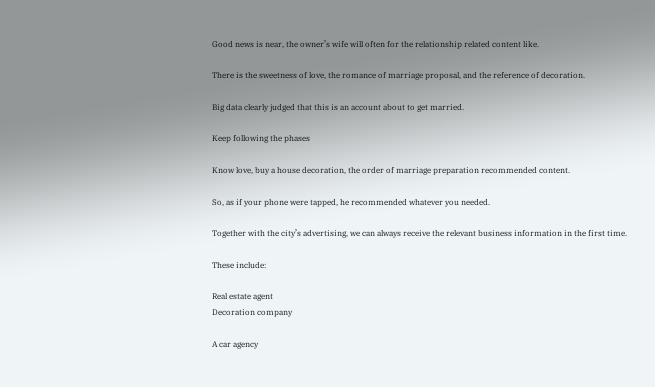Good news is near, the owner’s wife will often for the relationship related content like.

There is the sweetness of love, the romance of marriage proposal, and the reference of decoration.

Big data clearly judged that this is an account about to get married.

Keep following the phases

Know love, buy a house decoration, the order of marriage preparation recommended content.

So, as if your phone were tapped, he recommended whatever you needed.

Together with the city’s advertising, we can always receive the relevant business information in the first time.

These include:

Real estate agent
Decoration company

A car agency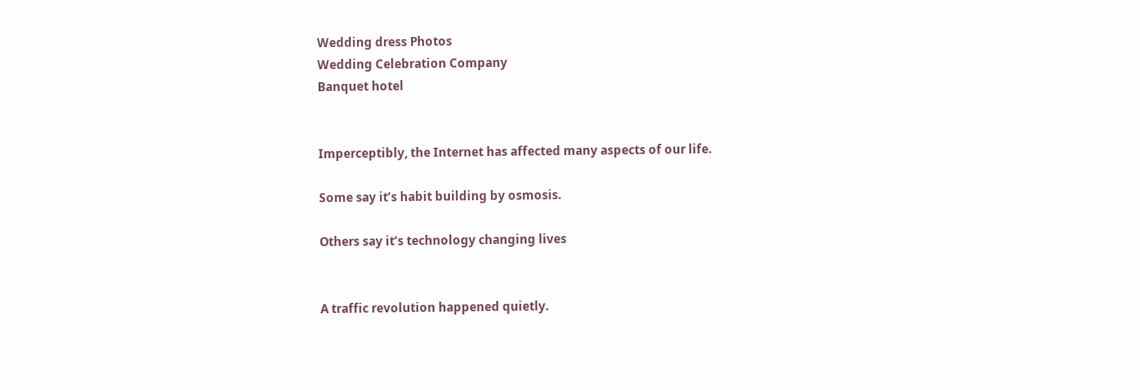Wedding dress Photos
Wedding Celebration Company
Banquet hotel


Imperceptibly, the Internet has affected many aspects of our life.

Some say it’s habit building by osmosis.

Others say it’s technology changing lives


A traffic revolution happened quietly.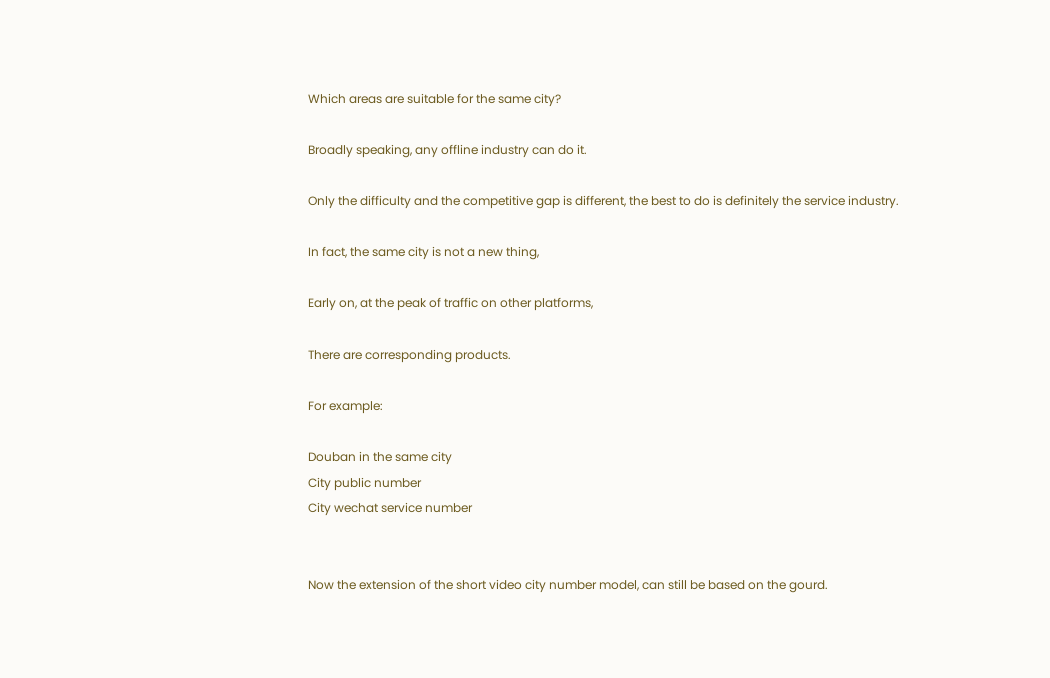Which areas are suitable for the same city?

Broadly speaking, any offline industry can do it.

Only the difficulty and the competitive gap is different, the best to do is definitely the service industry.

In fact, the same city is not a new thing,

Early on, at the peak of traffic on other platforms,

There are corresponding products.

For example:

Douban in the same city
City public number
City wechat service number


Now the extension of the short video city number model, can still be based on the gourd.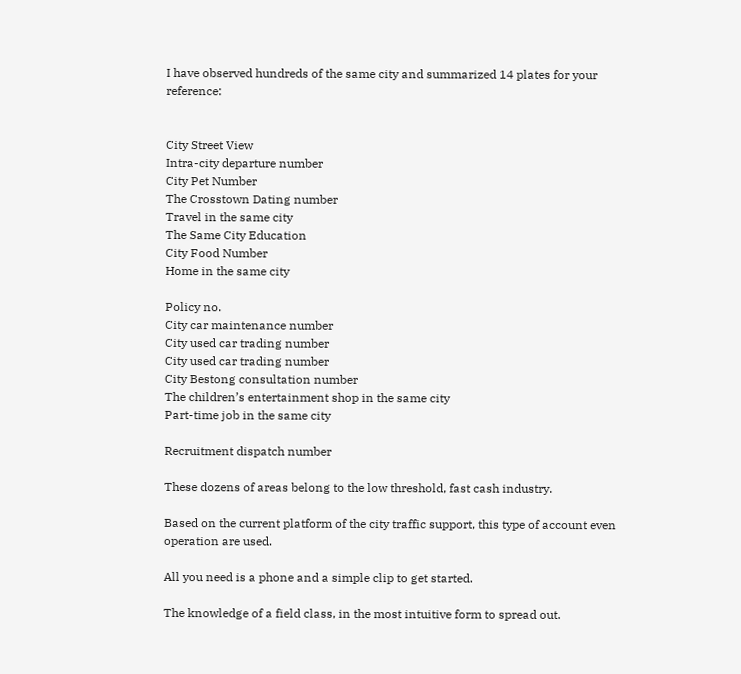I have observed hundreds of the same city and summarized 14 plates for your reference:


City Street View
Intra-city departure number
City Pet Number
The Crosstown Dating number
Travel in the same city
The Same City Education
City Food Number
Home in the same city

Policy no.
City car maintenance number
City used car trading number
City used car trading number
City Bestong consultation number
The children’s entertainment shop in the same city
Part-time job in the same city

Recruitment dispatch number

These dozens of areas belong to the low threshold, fast cash industry.

Based on the current platform of the city traffic support, this type of account even operation are used.

All you need is a phone and a simple clip to get started.

The knowledge of a field class, in the most intuitive form to spread out.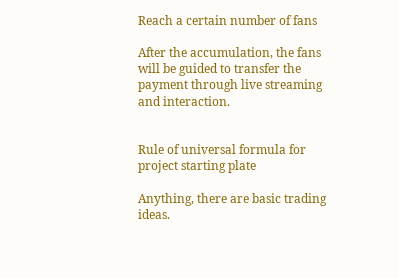Reach a certain number of fans

After the accumulation, the fans will be guided to transfer the payment through live streaming and interaction.


Rule of universal formula for project starting plate

Anything, there are basic trading ideas.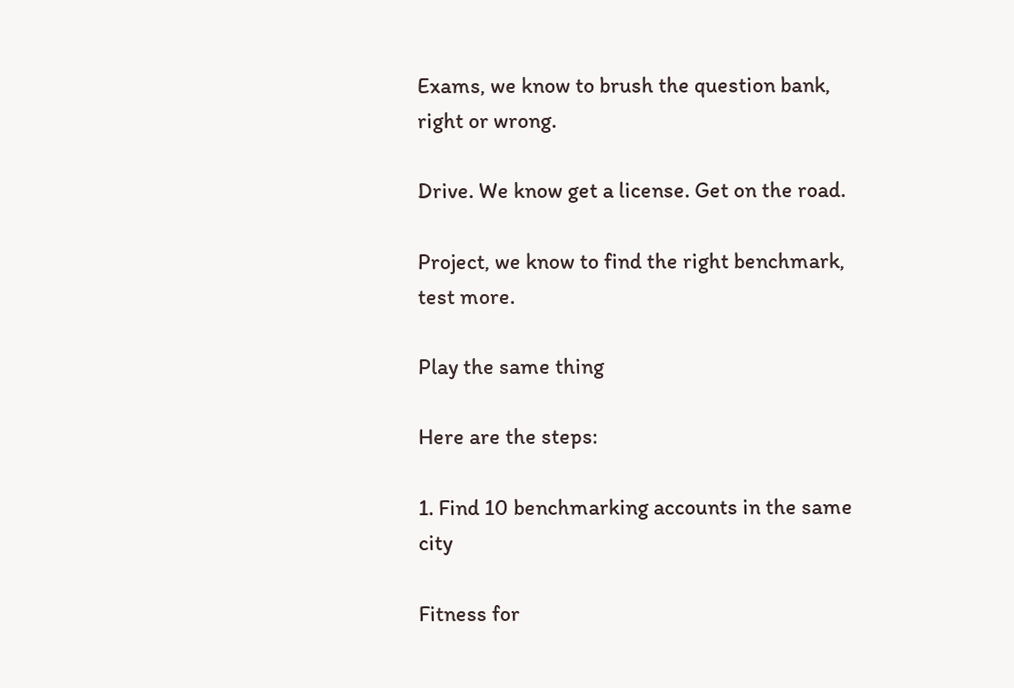Exams, we know to brush the question bank, right or wrong.

Drive. We know get a license. Get on the road.

Project, we know to find the right benchmark, test more.

Play the same thing

Here are the steps:

1. Find 10 benchmarking accounts in the same city

Fitness for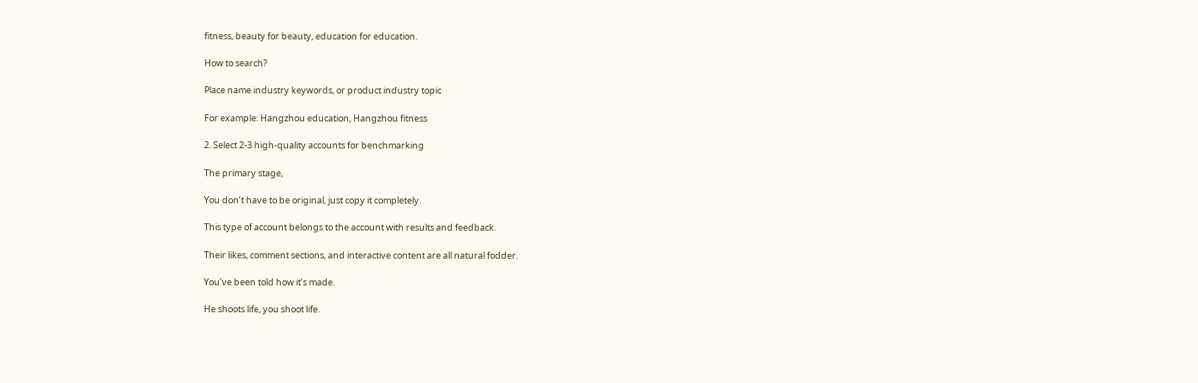fitness, beauty for beauty, education for education.

How to search?

Place name industry keywords, or product industry topic

For example: Hangzhou education, Hangzhou fitness

2. Select 2-3 high-quality accounts for benchmarking

The primary stage,

You don’t have to be original, just copy it completely.

This type of account belongs to the account with results and feedback.

Their likes, comment sections, and interactive content are all natural fodder.

You’ve been told how it’s made.

He shoots life, you shoot life.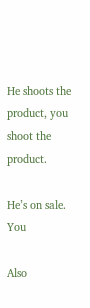He shoots the product, you shoot the product.

He’s on sale. You

Also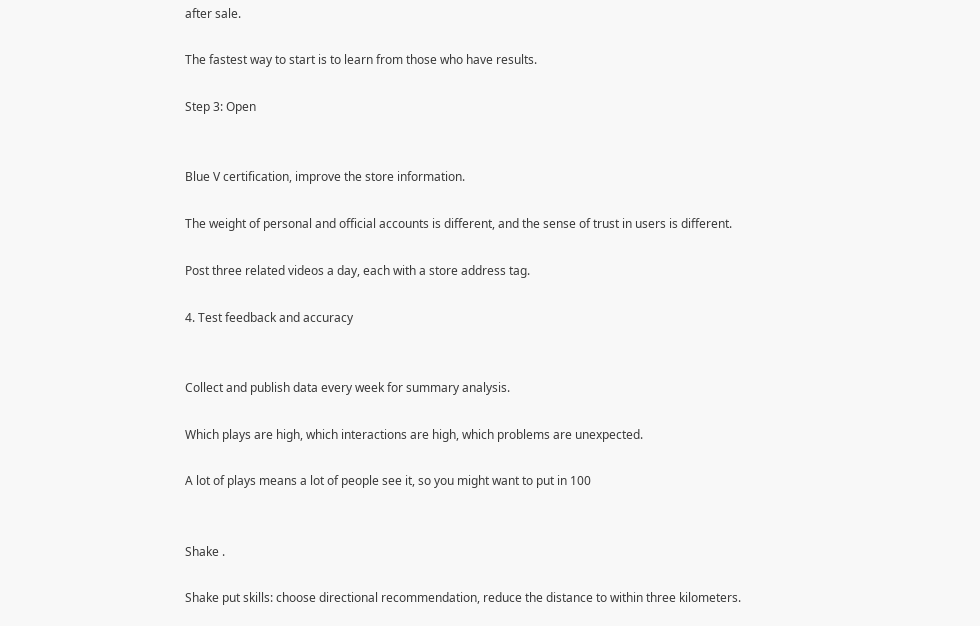after sale.

The fastest way to start is to learn from those who have results.

Step 3: Open


Blue V certification, improve the store information.

The weight of personal and official accounts is different, and the sense of trust in users is different.

Post three related videos a day, each with a store address tag.

4. Test feedback and accuracy


Collect and publish data every week for summary analysis.

Which plays are high, which interactions are high, which problems are unexpected.

A lot of plays means a lot of people see it, so you might want to put in 100


Shake .

Shake put skills: choose directional recommendation, reduce the distance to within three kilometers.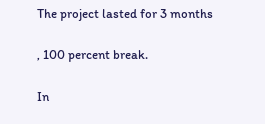The project lasted for 3 months

, 100 percent break.

In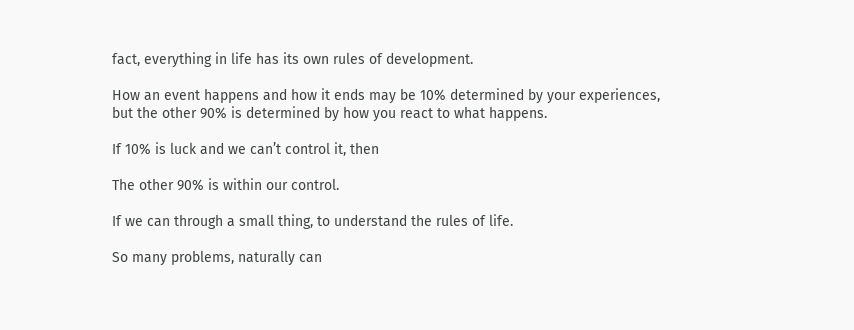fact, everything in life has its own rules of development.

How an event happens and how it ends may be 10% determined by your experiences, but the other 90% is determined by how you react to what happens.

If 10% is luck and we can’t control it, then

The other 90% is within our control.

If we can through a small thing, to understand the rules of life.

So many problems, naturally can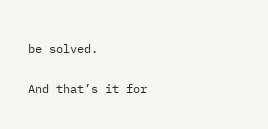be solved.

And that’s it for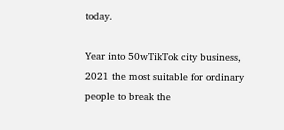today.

Year into 50wTikTok city business, 2021 the most suitable for ordinary people to break the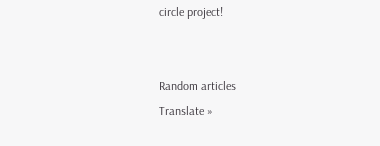circle project!


Random articles
Translate »